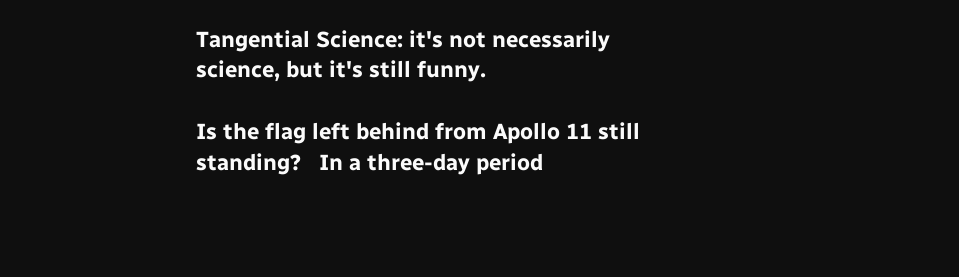Tangential Science: it's not necessarily science, but it's still funny.

Is the flag left behind from Apollo 11 still standing?   In a three-day period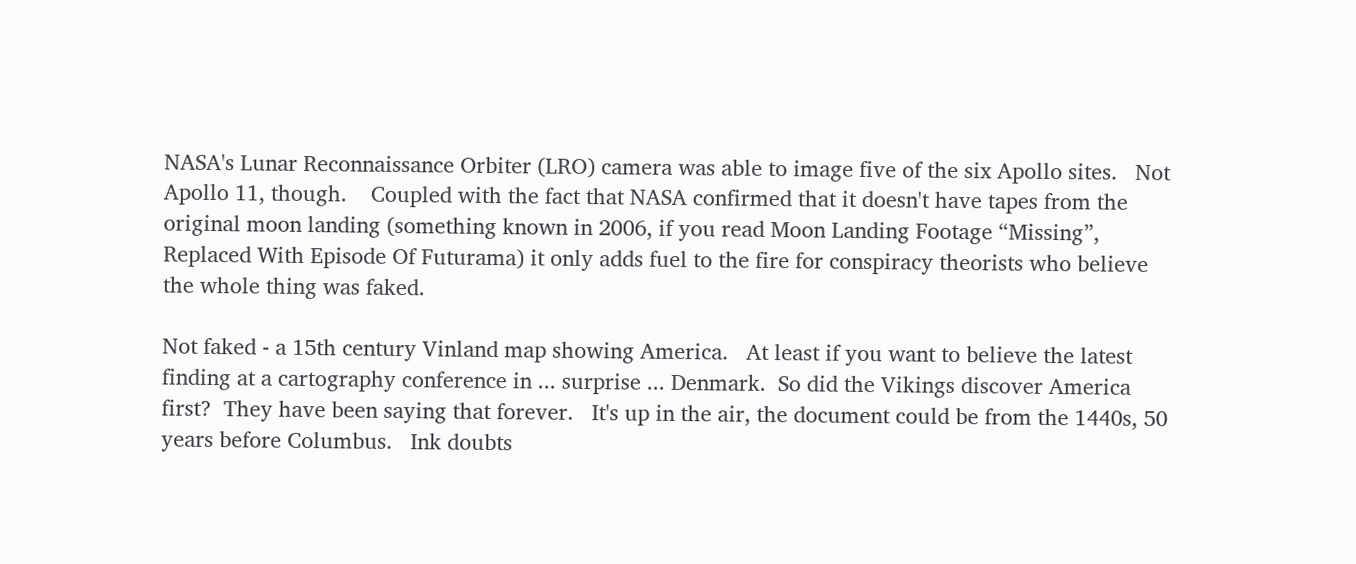NASA's Lunar Reconnaissance Orbiter (LRO) camera was able to image five of the six Apollo sites.   Not Apollo 11, though.    Coupled with the fact that NASA confirmed that it doesn't have tapes from the original moon landing (something known in 2006, if you read Moon Landing Footage “Missing”, Replaced With Episode Of Futurama) it only adds fuel to the fire for conspiracy theorists who believe the whole thing was faked.

Not faked - a 15th century Vinland map showing America.   At least if you want to believe the latest finding at a cartography conference in ... surprise ... Denmark.  So did the Vikings discover America first?  They have been saying that forever.   It's up in the air, the document could be from the 1440s, 50 years before Columbus.   Ink doubts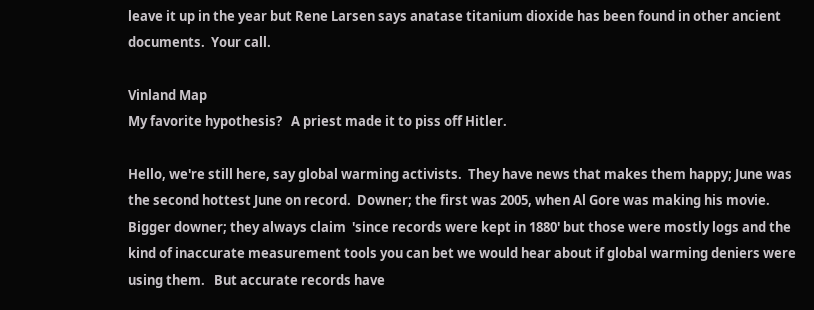leave it up in the year but Rene Larsen says anatase titanium dioxide has been found in other ancient documents.  Your call.

Vinland Map
My favorite hypothesis?   A priest made it to piss off Hitler.

Hello, we're still here, say global warming activists.  They have news that makes them happy; June was the second hottest June on record.  Downer; the first was 2005, when Al Gore was making his movie.   Bigger downer; they always claim  'since records were kept in 1880' but those were mostly logs and the kind of inaccurate measurement tools you can bet we would hear about if global warming deniers were using them.   But accurate records have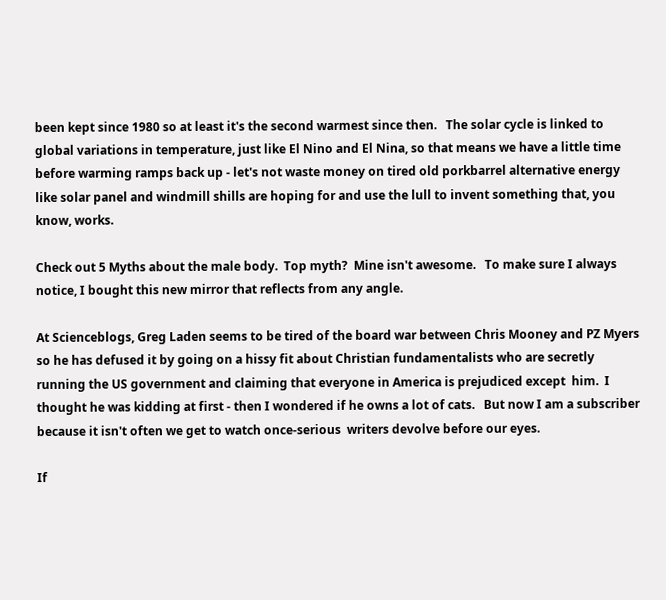been kept since 1980 so at least it's the second warmest since then.   The solar cycle is linked to global variations in temperature, just like El Nino and El Nina, so that means we have a little time before warming ramps back up - let's not waste money on tired old porkbarrel alternative energy like solar panel and windmill shills are hoping for and use the lull to invent something that, you know, works.

Check out 5 Myths about the male body.  Top myth?  Mine isn't awesome.   To make sure I always notice, I bought this new mirror that reflects from any angle.

At Scienceblogs, Greg Laden seems to be tired of the board war between Chris Mooney and PZ Myers so he has defused it by going on a hissy fit about Christian fundamentalists who are secretly running the US government and claiming that everyone in America is prejudiced except  him.  I thought he was kidding at first - then I wondered if he owns a lot of cats.   But now I am a subscriber because it isn't often we get to watch once-serious  writers devolve before our eyes.

If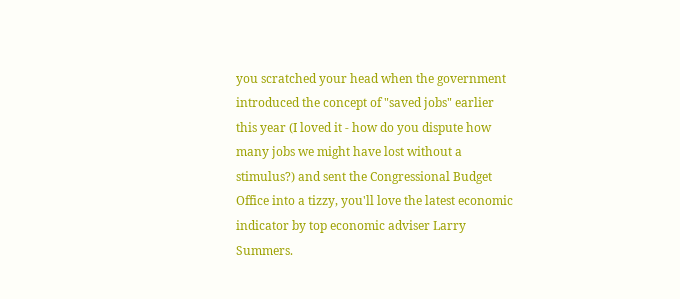you scratched your head when the government introduced the concept of "saved jobs" earlier this year (I loved it - how do you dispute how many jobs we might have lost without a stimulus?) and sent the Congressional Budget Office into a tizzy, you'll love the latest economic indicator by top economic adviser Larry Summers.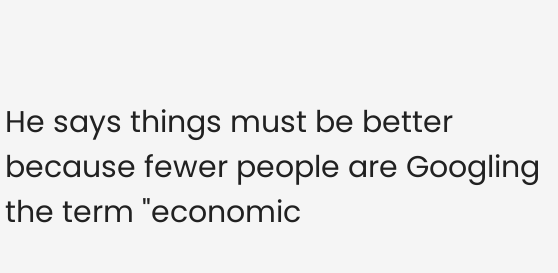He says things must be better because fewer people are Googling the term "economic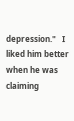depression."   I liked him better when he was claiming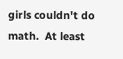girls couldn't do math.  At least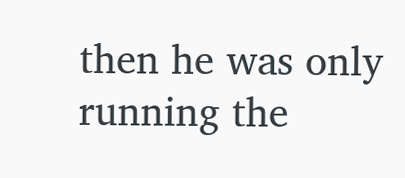then he was only running the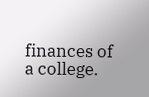finances of a college.